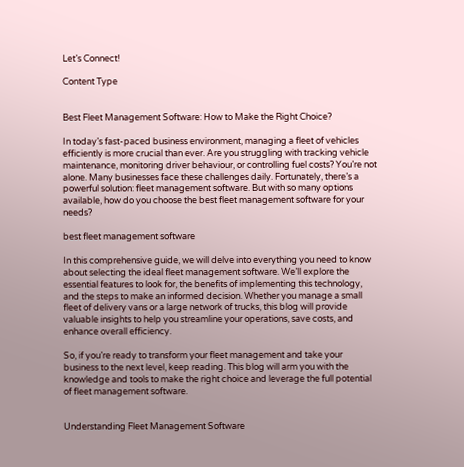Let’s Connect!

Content Type


Best Fleet Management Software: How to Make the Right Choice?

In today’s fast-paced business environment, managing a fleet of vehicles efficiently is more crucial than ever. Are you struggling with tracking vehicle maintenance, monitoring driver behaviour, or controlling fuel costs? You’re not alone. Many businesses face these challenges daily. Fortunately, there’s a powerful solution: fleet management software. But with so many options available, how do you choose the best fleet management software for your needs?

best fleet management software

In this comprehensive guide, we will delve into everything you need to know about selecting the ideal fleet management software. We’ll explore the essential features to look for, the benefits of implementing this technology, and the steps to make an informed decision. Whether you manage a small fleet of delivery vans or a large network of trucks, this blog will provide valuable insights to help you streamline your operations, save costs, and enhance overall efficiency.

So, if you’re ready to transform your fleet management and take your business to the next level, keep reading. This blog will arm you with the knowledge and tools to make the right choice and leverage the full potential of fleet management software.


Understanding Fleet Management Software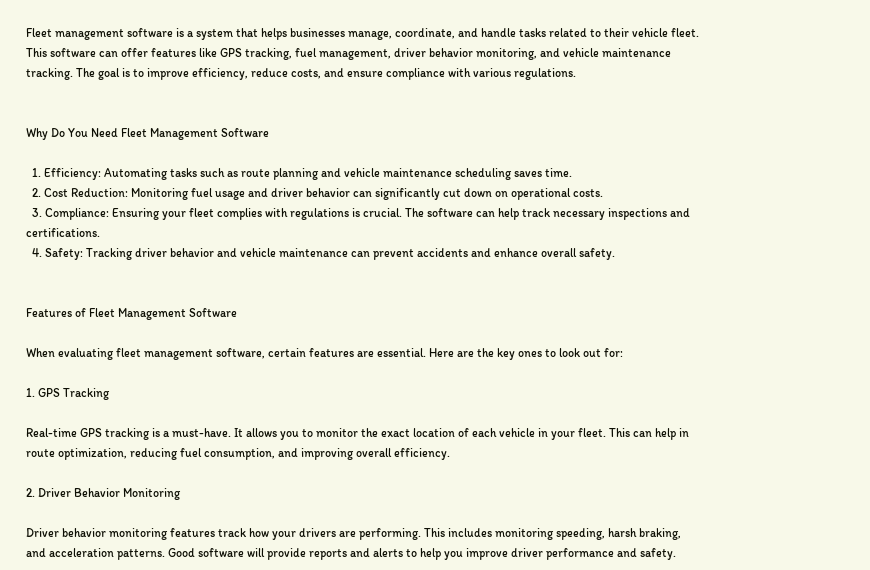Fleet management software is a system that helps businesses manage, coordinate, and handle tasks related to their vehicle fleet. This software can offer features like GPS tracking, fuel management, driver behavior monitoring, and vehicle maintenance tracking. The goal is to improve efficiency, reduce costs, and ensure compliance with various regulations.


Why Do You Need Fleet Management Software

  1. Efficiency: Automating tasks such as route planning and vehicle maintenance scheduling saves time.
  2. Cost Reduction: Monitoring fuel usage and driver behavior can significantly cut down on operational costs.
  3. Compliance: Ensuring your fleet complies with regulations is crucial. The software can help track necessary inspections and certifications.
  4. Safety: Tracking driver behavior and vehicle maintenance can prevent accidents and enhance overall safety.


Features of Fleet Management Software

When evaluating fleet management software, certain features are essential. Here are the key ones to look out for:

1. GPS Tracking

Real-time GPS tracking is a must-have. It allows you to monitor the exact location of each vehicle in your fleet. This can help in route optimization, reducing fuel consumption, and improving overall efficiency.

2. Driver Behavior Monitoring

Driver behavior monitoring features track how your drivers are performing. This includes monitoring speeding, harsh braking, and acceleration patterns. Good software will provide reports and alerts to help you improve driver performance and safety.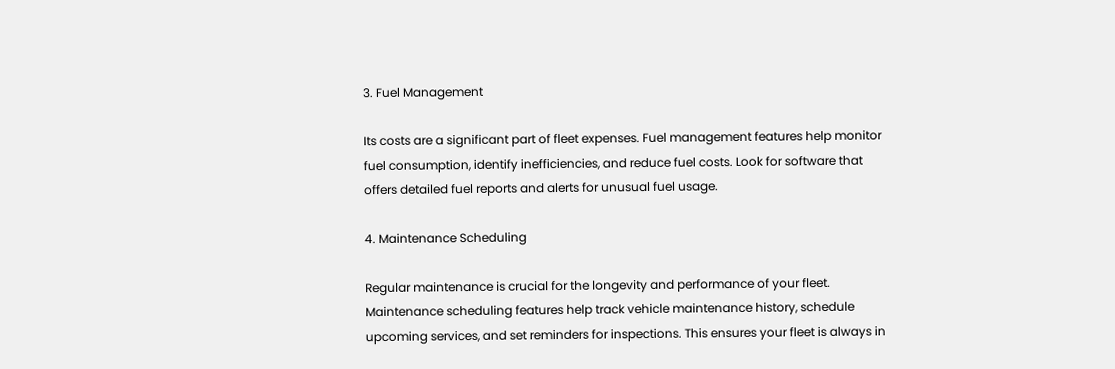3. Fuel Management

Its costs are a significant part of fleet expenses. Fuel management features help monitor fuel consumption, identify inefficiencies, and reduce fuel costs. Look for software that offers detailed fuel reports and alerts for unusual fuel usage.

4. Maintenance Scheduling

Regular maintenance is crucial for the longevity and performance of your fleet. Maintenance scheduling features help track vehicle maintenance history, schedule upcoming services, and set reminders for inspections. This ensures your fleet is always in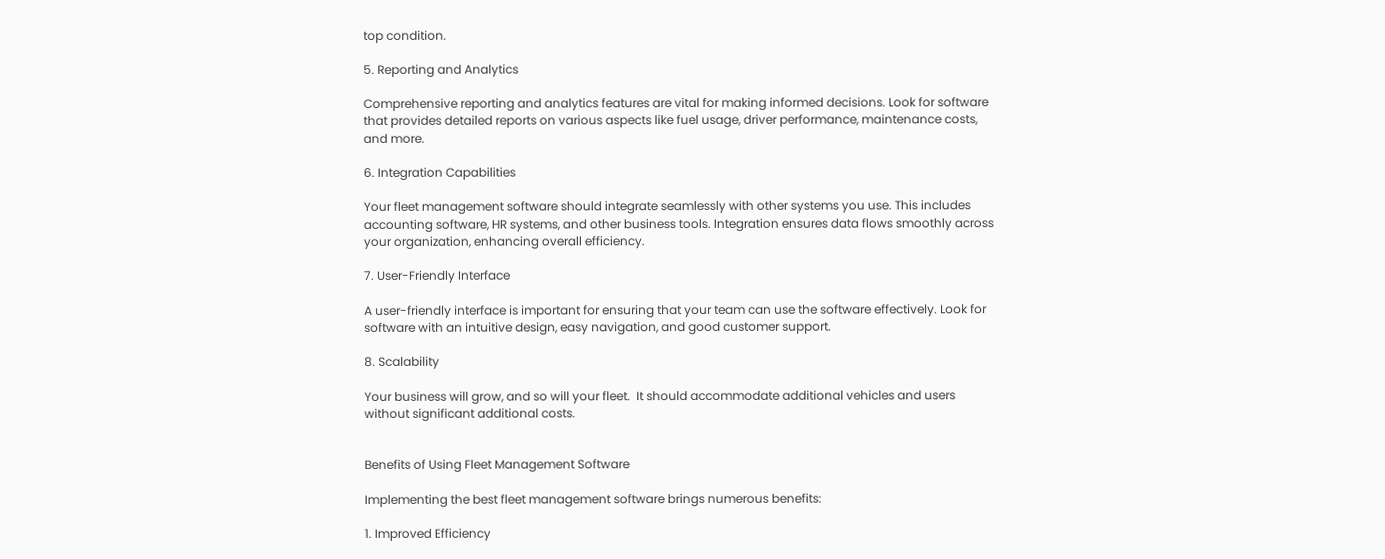top condition.

5. Reporting and Analytics

Comprehensive reporting and analytics features are vital for making informed decisions. Look for software that provides detailed reports on various aspects like fuel usage, driver performance, maintenance costs, and more.

6. Integration Capabilities

Your fleet management software should integrate seamlessly with other systems you use. This includes accounting software, HR systems, and other business tools. Integration ensures data flows smoothly across your organization, enhancing overall efficiency.

7. User-Friendly Interface

A user-friendly interface is important for ensuring that your team can use the software effectively. Look for software with an intuitive design, easy navigation, and good customer support.

8. Scalability

Your business will grow, and so will your fleet.  It should accommodate additional vehicles and users without significant additional costs.


Benefits of Using Fleet Management Software

Implementing the best fleet management software brings numerous benefits:

1. Improved Efficiency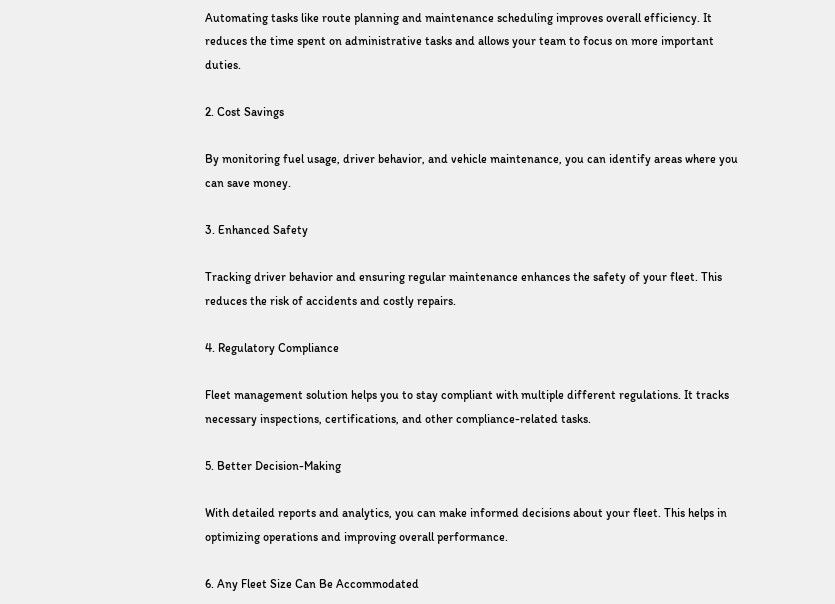Automating tasks like route planning and maintenance scheduling improves overall efficiency. It reduces the time spent on administrative tasks and allows your team to focus on more important duties.

2. Cost Savings

By monitoring fuel usage, driver behavior, and vehicle maintenance, you can identify areas where you can save money.

3. Enhanced Safety

Tracking driver behavior and ensuring regular maintenance enhances the safety of your fleet. This reduces the risk of accidents and costly repairs.

4. Regulatory Compliance

Fleet management solution helps you to stay compliant with multiple different regulations. It tracks necessary inspections, certifications, and other compliance-related tasks.

5. Better Decision-Making

With detailed reports and analytics, you can make informed decisions about your fleet. This helps in optimizing operations and improving overall performance.

6. Any Fleet Size Can Be Accommodated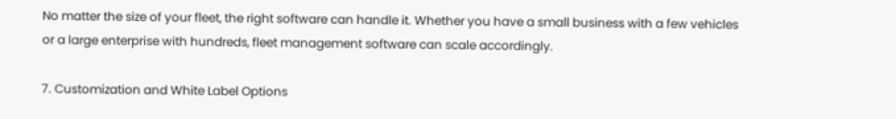No matter the size of your fleet, the right software can handle it. Whether you have a small business with a few vehicles or a large enterprise with hundreds, fleet management software can scale accordingly.

7. Customization and White Label Options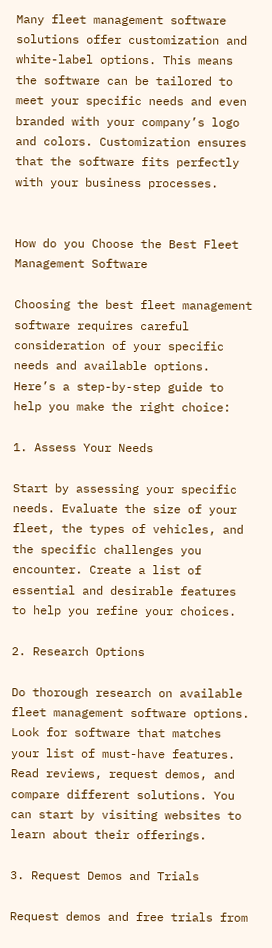Many fleet management software solutions offer customization and white-label options. This means the software can be tailored to meet your specific needs and even branded with your company’s logo and colors. Customization ensures that the software fits perfectly with your business processes.


How do you Choose the Best Fleet Management Software

Choosing the best fleet management software requires careful consideration of your specific needs and available options. Here’s a step-by-step guide to help you make the right choice:

1. Assess Your Needs

Start by assessing your specific needs. Evaluate the size of your fleet, the types of vehicles, and the specific challenges you encounter. Create a list of essential and desirable features to help you refine your choices.

2. Research Options

Do thorough research on available fleet management software options. Look for software that matches your list of must-have features. Read reviews, request demos, and compare different solutions. You can start by visiting websites to learn about their offerings.

3. Request Demos and Trials

Request demos and free trials from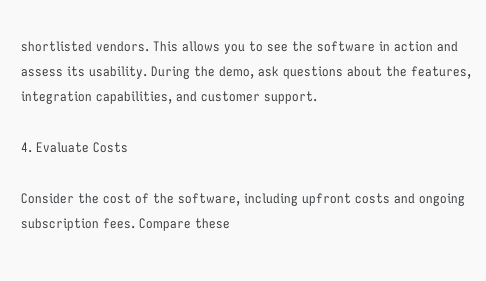shortlisted vendors. This allows you to see the software in action and assess its usability. During the demo, ask questions about the features, integration capabilities, and customer support.

4. Evaluate Costs

Consider the cost of the software, including upfront costs and ongoing subscription fees. Compare these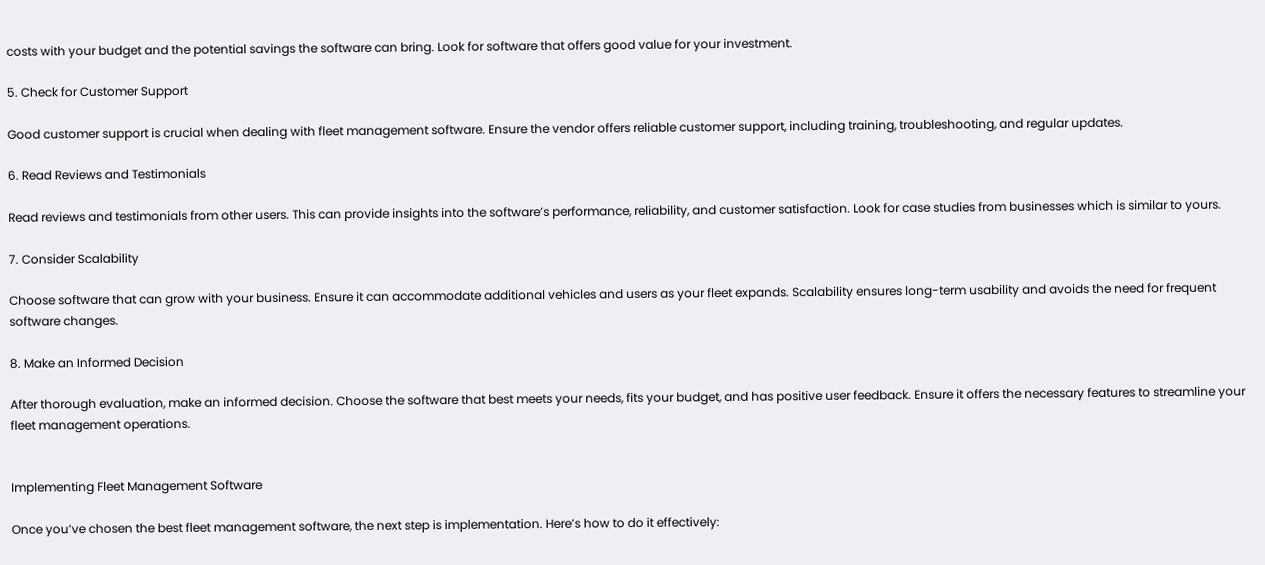costs with your budget and the potential savings the software can bring. Look for software that offers good value for your investment.

5. Check for Customer Support

Good customer support is crucial when dealing with fleet management software. Ensure the vendor offers reliable customer support, including training, troubleshooting, and regular updates.

6. Read Reviews and Testimonials

Read reviews and testimonials from other users. This can provide insights into the software’s performance, reliability, and customer satisfaction. Look for case studies from businesses which is similar to yours.

7. Consider Scalability

Choose software that can grow with your business. Ensure it can accommodate additional vehicles and users as your fleet expands. Scalability ensures long-term usability and avoids the need for frequent software changes.

8. Make an Informed Decision

After thorough evaluation, make an informed decision. Choose the software that best meets your needs, fits your budget, and has positive user feedback. Ensure it offers the necessary features to streamline your fleet management operations.


Implementing Fleet Management Software

Once you’ve chosen the best fleet management software, the next step is implementation. Here’s how to do it effectively: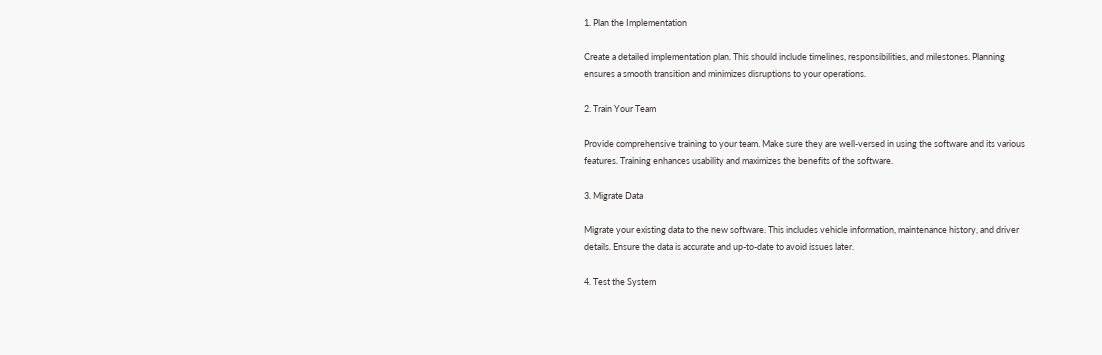1. Plan the Implementation

Create a detailed implementation plan. This should include timelines, responsibilities, and milestones. Planning ensures a smooth transition and minimizes disruptions to your operations.

2. Train Your Team

Provide comprehensive training to your team. Make sure they are well-versed in using the software and its various features. Training enhances usability and maximizes the benefits of the software.

3. Migrate Data

Migrate your existing data to the new software. This includes vehicle information, maintenance history, and driver details. Ensure the data is accurate and up-to-date to avoid issues later.

4. Test the System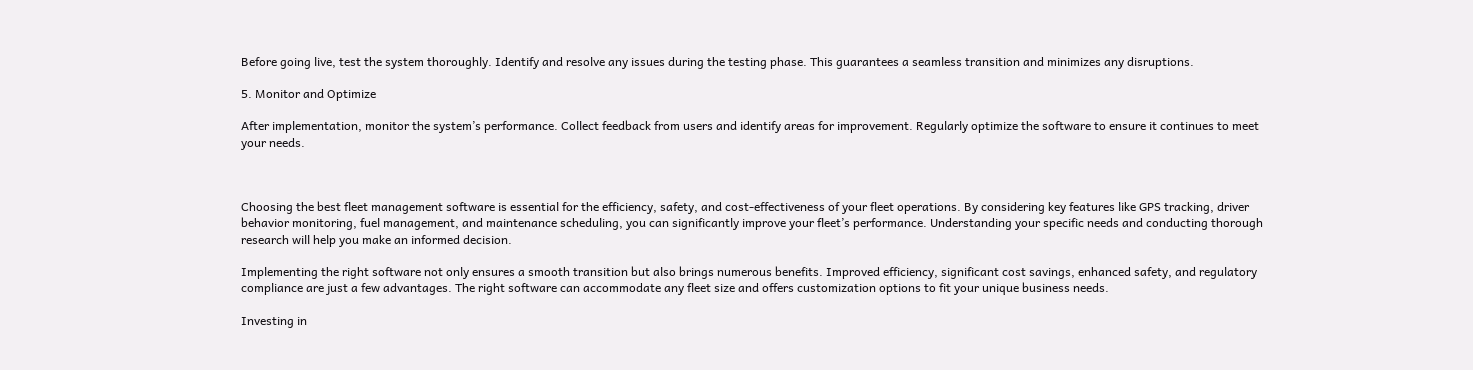Before going live, test the system thoroughly. Identify and resolve any issues during the testing phase. This guarantees a seamless transition and minimizes any disruptions.

5. Monitor and Optimize

After implementation, monitor the system’s performance. Collect feedback from users and identify areas for improvement. Regularly optimize the software to ensure it continues to meet your needs.



Choosing the best fleet management software is essential for the efficiency, safety, and cost-effectiveness of your fleet operations. By considering key features like GPS tracking, driver behavior monitoring, fuel management, and maintenance scheduling, you can significantly improve your fleet’s performance. Understanding your specific needs and conducting thorough research will help you make an informed decision.

Implementing the right software not only ensures a smooth transition but also brings numerous benefits. Improved efficiency, significant cost savings, enhanced safety, and regulatory compliance are just a few advantages. The right software can accommodate any fleet size and offers customization options to fit your unique business needs.

Investing in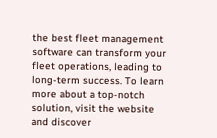the best fleet management software can transform your fleet operations, leading to long-term success. To learn more about a top-notch solution, visit the website and discover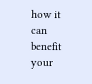how it can benefit your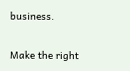business.

Make the right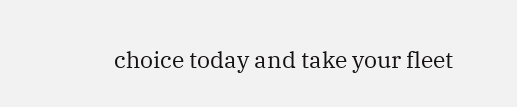choice today and take your fleet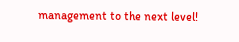management to the next level!